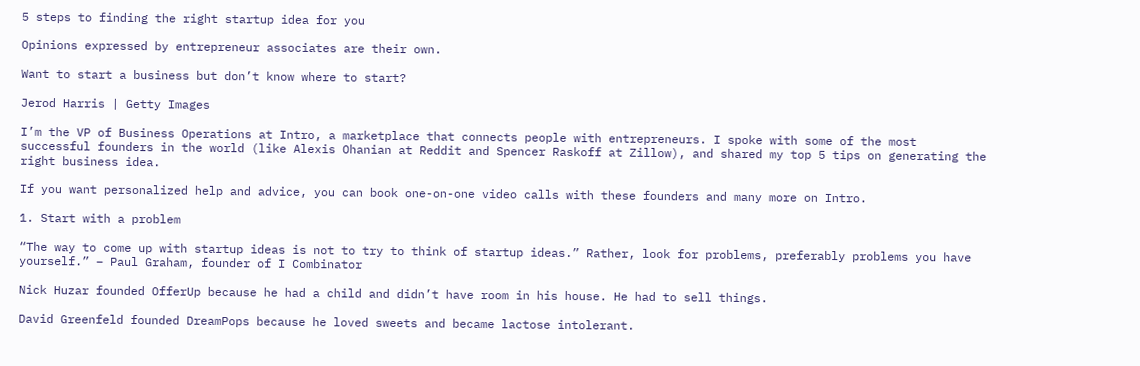5 steps to finding the right startup idea for you

Opinions expressed by entrepreneur associates are their own.

Want to start a business but don’t know where to start?

Jerod Harris | Getty Images

I’m the VP of Business Operations at Intro, a marketplace that connects people with entrepreneurs. I spoke with some of the most successful founders in the world (like Alexis Ohanian at Reddit and Spencer Raskoff at Zillow), and shared my top 5 tips on generating the right business idea.

If you want personalized help and advice, you can book one-on-one video calls with these founders and many more on Intro.

1. Start with a problem

“The way to come up with startup ideas is not to try to think of startup ideas.” Rather, look for problems, preferably problems you have yourself.” – Paul Graham, founder of I Combinator

Nick Huzar founded OfferUp because he had a child and didn’t have room in his house. He had to sell things.

David Greenfeld founded DreamPops because he loved sweets and became lactose intolerant.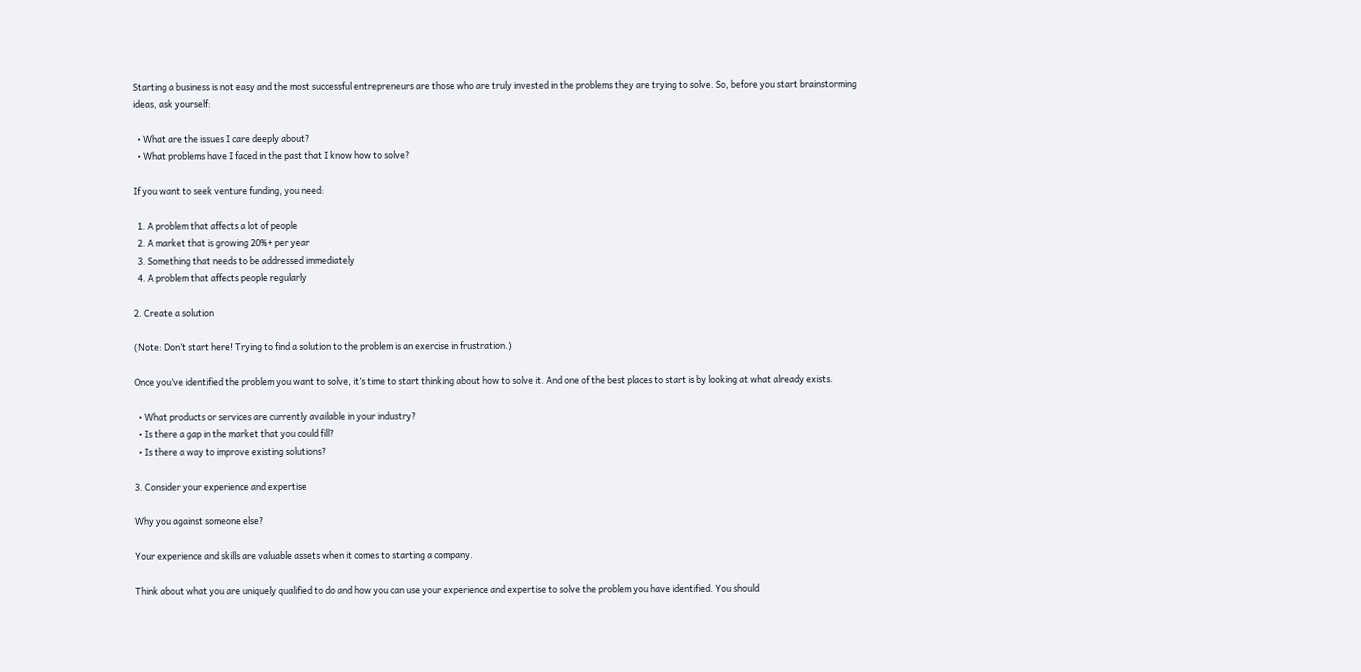Starting a business is not easy and the most successful entrepreneurs are those who are truly invested in the problems they are trying to solve. So, before you start brainstorming ideas, ask yourself:

  • What are the issues I care deeply about?
  • What problems have I faced in the past that I know how to solve?

If you want to seek venture funding, you need:

  1. A problem that affects a lot of people
  2. A market that is growing 20%+ per year
  3. Something that needs to be addressed immediately
  4. A problem that affects people regularly

2. Create a solution

(Note: Don’t start here! Trying to find a solution to the problem is an exercise in frustration.)

Once you’ve identified the problem you want to solve, it’s time to start thinking about how to solve it. And one of the best places to start is by looking at what already exists.

  • What products or services are currently available in your industry?
  • Is there a gap in the market that you could fill?
  • Is there a way to improve existing solutions?

3. Consider your experience and expertise

Why you against someone else?

Your experience and skills are valuable assets when it comes to starting a company.

Think about what you are uniquely qualified to do and how you can use your experience and expertise to solve the problem you have identified. You should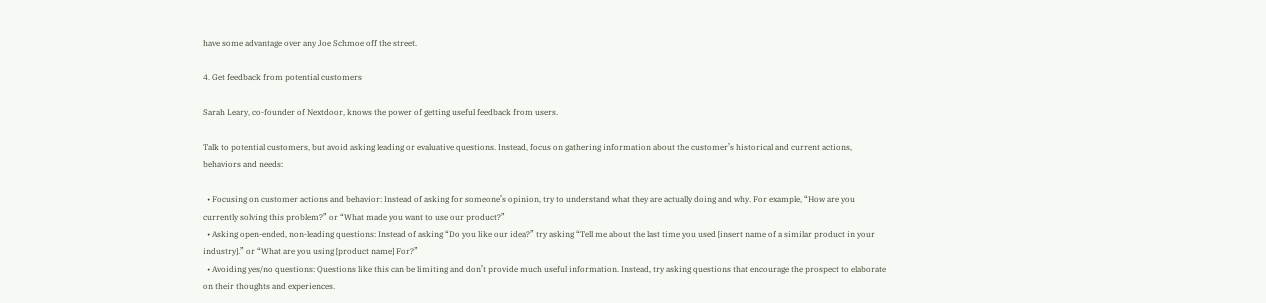have some advantage over any Joe Schmoe off the street.

4. Get feedback from potential customers

Sarah Leary, co-founder of Nextdoor, knows the power of getting useful feedback from users.

Talk to potential customers, but avoid asking leading or evaluative questions. Instead, focus on gathering information about the customer’s historical and current actions, behaviors and needs:

  • Focusing on customer actions and behavior: Instead of asking for someone’s opinion, try to understand what they are actually doing and why. For example, “How are you currently solving this problem?” or “What made you want to use our product?”
  • Asking open-ended, non-leading questions: Instead of asking “Do you like our idea?” try asking “Tell me about the last time you used [insert name of a similar product in your industry].” or “What are you using [product name] For?”
  • Avoiding yes/no questions: Questions like this can be limiting and don’t provide much useful information. Instead, try asking questions that encourage the prospect to elaborate on their thoughts and experiences.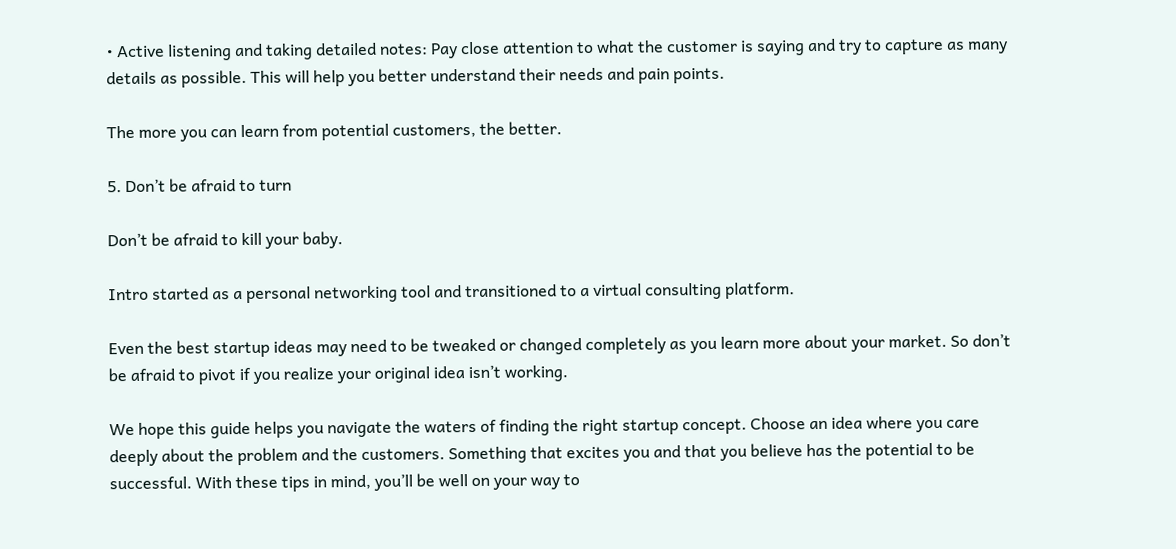• Active listening and taking detailed notes: Pay close attention to what the customer is saying and try to capture as many details as possible. This will help you better understand their needs and pain points.

The more you can learn from potential customers, the better.

5. Don’t be afraid to turn

Don’t be afraid to kill your baby.

Intro started as a personal networking tool and transitioned to a virtual consulting platform.

Even the best startup ideas may need to be tweaked or changed completely as you learn more about your market. So don’t be afraid to pivot if you realize your original idea isn’t working.

We hope this guide helps you navigate the waters of finding the right startup concept. Choose an idea where you care deeply about the problem and the customers. Something that excites you and that you believe has the potential to be successful. With these tips in mind, you’ll be well on your way to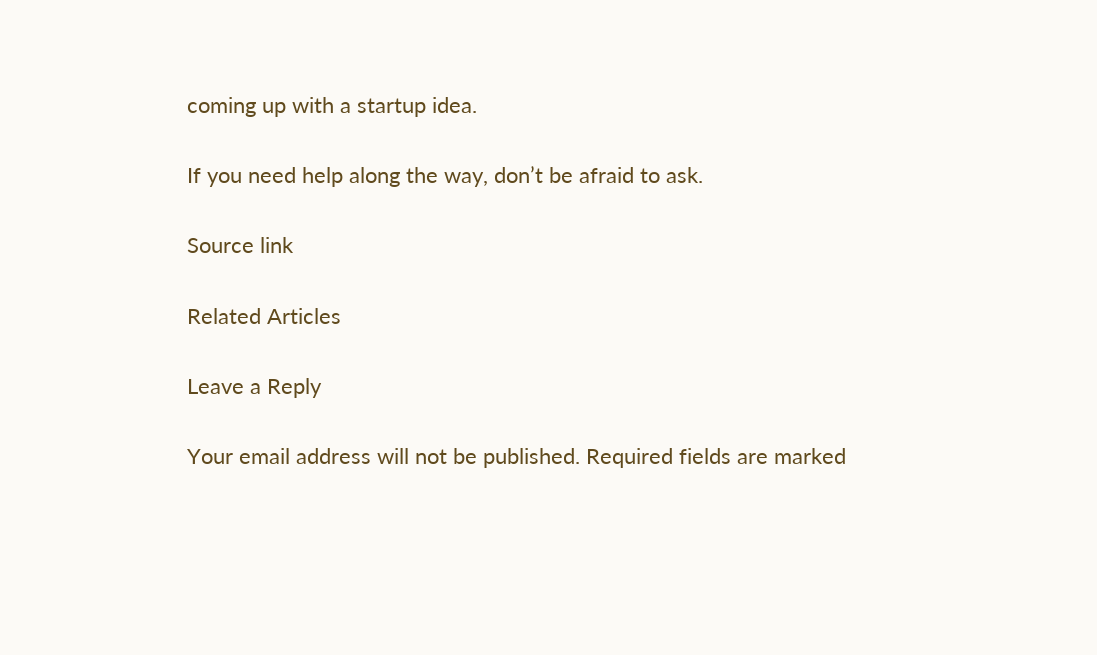coming up with a startup idea.

If you need help along the way, don’t be afraid to ask.

Source link

Related Articles

Leave a Reply

Your email address will not be published. Required fields are marked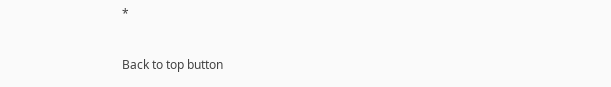*

Back to top button